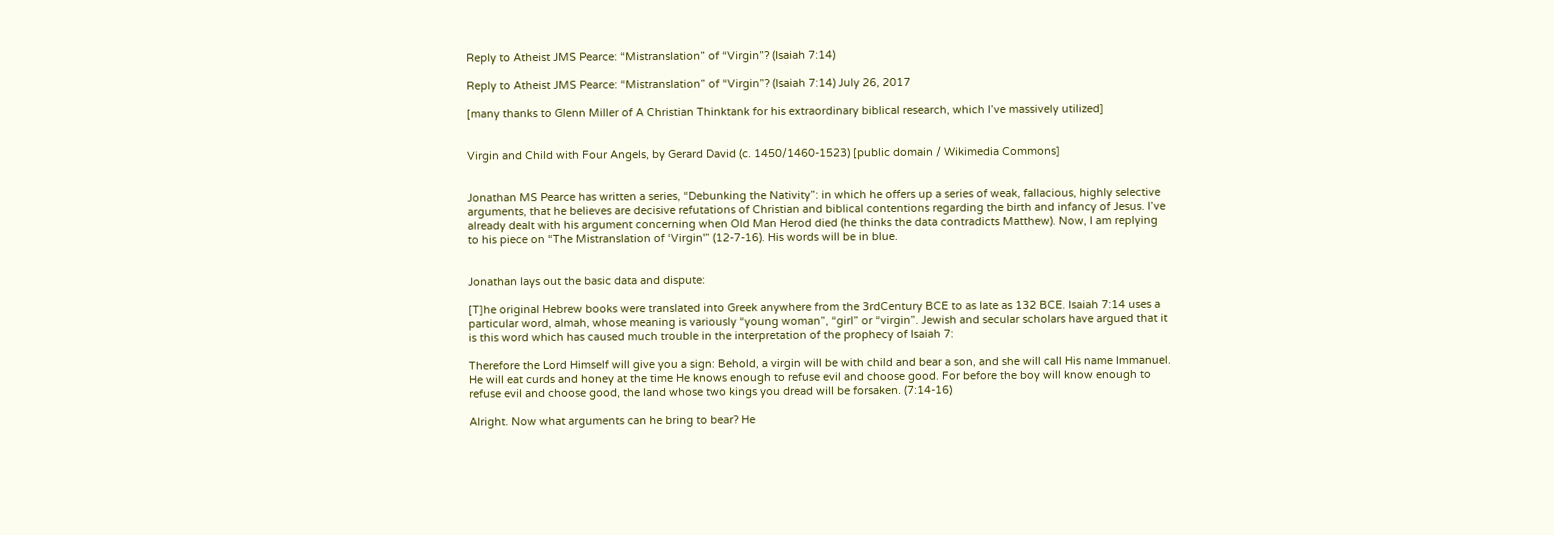Reply to Atheist JMS Pearce: “Mistranslation” of “Virgin”? (Isaiah 7:14)

Reply to Atheist JMS Pearce: “Mistranslation” of “Virgin”? (Isaiah 7:14) July 26, 2017

[many thanks to Glenn Miller of A Christian Thinktank for his extraordinary biblical research, which I’ve massively utilized]


Virgin and Child with Four Angels, by Gerard David (c. 1450/1460-1523) [public domain / Wikimedia Commons]


Jonathan MS Pearce has written a series, “Debunking the Nativity”: in which he offers up a series of weak, fallacious, highly selective arguments, that he believes are decisive refutations of Christian and biblical contentions regarding the birth and infancy of Jesus. I’ve already dealt with his argument concerning when Old Man Herod died (he thinks the data contradicts Matthew). Now, I am replying to his piece on “The Mistranslation of ‘Virgin'” (12-7-16). His words will be in blue.


Jonathan lays out the basic data and dispute:

[T]he original Hebrew books were translated into Greek anywhere from the 3rdCentury BCE to as late as 132 BCE. Isaiah 7:14 uses a particular word, almah, whose meaning is variously “young woman”, “girl” or “virgin”. Jewish and secular scholars have argued that it is this word which has caused much trouble in the interpretation of the prophecy of Isaiah 7:

Therefore the Lord Himself will give you a sign: Behold, a virgin will be with child and bear a son, and she will call His name Immanuel. He will eat curds and honey at the time He knows enough to refuse evil and choose good. For before the boy will know enough to refuse evil and choose good, the land whose two kings you dread will be forsaken. (7:14-16)

Alright. Now what arguments can he bring to bear? He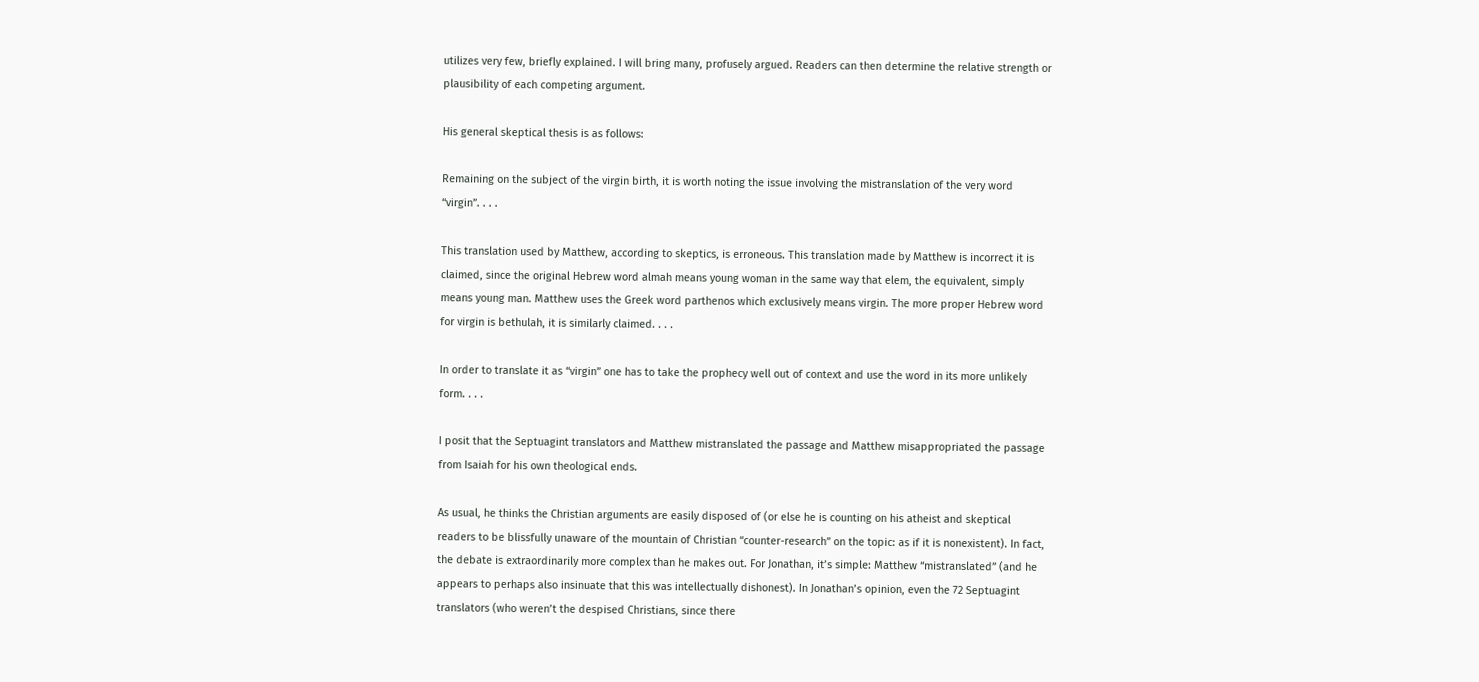utilizes very few, briefly explained. I will bring many, profusely argued. Readers can then determine the relative strength or plausibility of each competing argument.

His general skeptical thesis is as follows:

Remaining on the subject of the virgin birth, it is worth noting the issue involving the mistranslation of the very word “virgin”. . . .

This translation used by Matthew, according to skeptics, is erroneous. This translation made by Matthew is incorrect it is claimed, since the original Hebrew word almah means young woman in the same way that elem, the equivalent, simply means young man. Matthew uses the Greek word parthenos which exclusively means virgin. The more proper Hebrew word for virgin is bethulah, it is similarly claimed. . . .

In order to translate it as “virgin” one has to take the prophecy well out of context and use the word in its more unlikely form. . . .

I posit that the Septuagint translators and Matthew mistranslated the passage and Matthew misappropriated the passage from Isaiah for his own theological ends.

As usual, he thinks the Christian arguments are easily disposed of (or else he is counting on his atheist and skeptical readers to be blissfully unaware of the mountain of Christian “counter-research” on the topic: as if it is nonexistent). In fact, the debate is extraordinarily more complex than he makes out. For Jonathan, it’s simple: Matthew “mistranslated” (and he appears to perhaps also insinuate that this was intellectually dishonest). In Jonathan’s opinion, even the 72 Septuagint translators (who weren’t the despised Christians, since there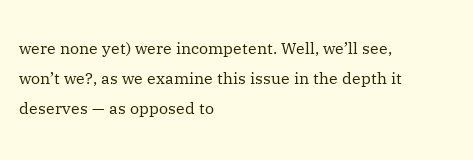were none yet) were incompetent. Well, we’ll see, won’t we?, as we examine this issue in the depth it deserves — as opposed to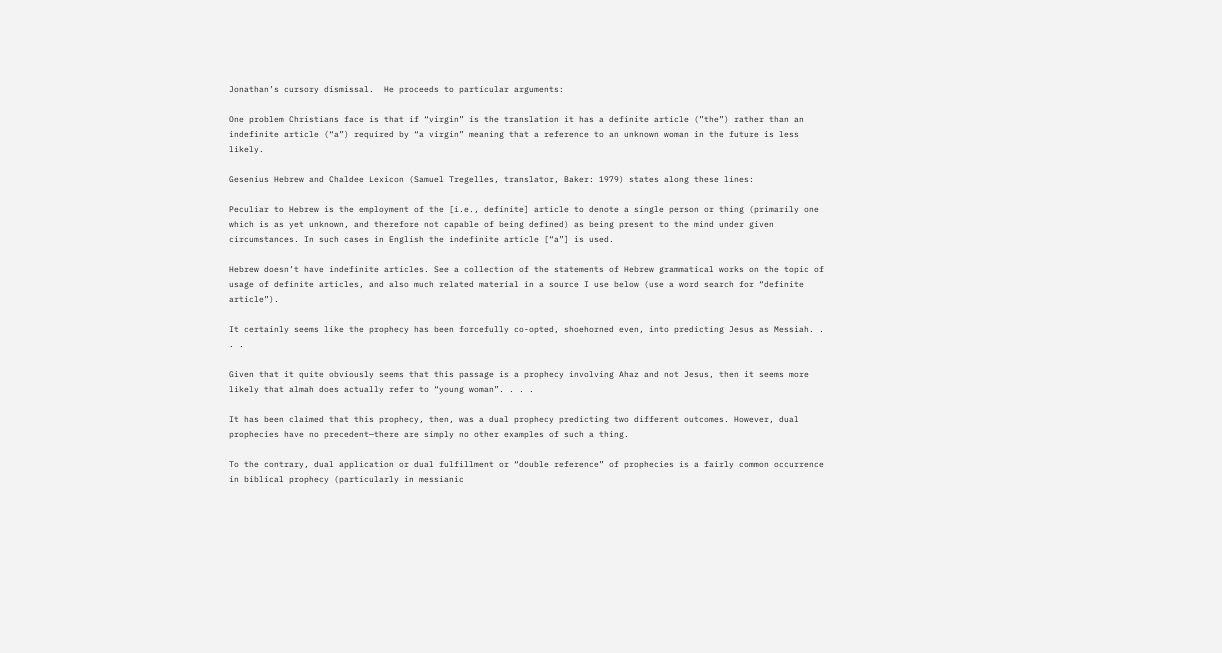Jonathan’s cursory dismissal.  He proceeds to particular arguments:

One problem Christians face is that if “virgin” is the translation it has a definite article (”the”) rather than an indefinite article (“a”) required by “a virgin” meaning that a reference to an unknown woman in the future is less likely.

Gesenius Hebrew and Chaldee Lexicon (Samuel Tregelles, translator, Baker: 1979) states along these lines:

Peculiar to Hebrew is the employment of the [i.e., definite] article to denote a single person or thing (primarily one which is as yet unknown, and therefore not capable of being defined) as being present to the mind under given circumstances. In such cases in English the indefinite article [“a”] is used.

Hebrew doesn’t have indefinite articles. See a collection of the statements of Hebrew grammatical works on the topic of usage of definite articles, and also much related material in a source I use below (use a word search for “definite article”).

It certainly seems like the prophecy has been forcefully co-opted, shoehorned even, into predicting Jesus as Messiah. . . .

Given that it quite obviously seems that this passage is a prophecy involving Ahaz and not Jesus, then it seems more likely that almah does actually refer to “young woman”. . . .

It has been claimed that this prophecy, then, was a dual prophecy predicting two different outcomes. However, dual prophecies have no precedent—there are simply no other examples of such a thing.

To the contrary, dual application or dual fulfillment or “double reference” of prophecies is a fairly common occurrence in biblical prophecy (particularly in messianic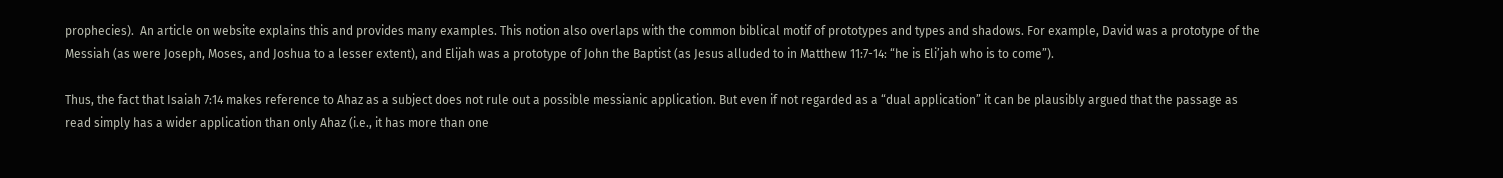prophecies).  An article on website explains this and provides many examples. This notion also overlaps with the common biblical motif of prototypes and types and shadows. For example, David was a prototype of the Messiah (as were Joseph, Moses, and Joshua to a lesser extent), and Elijah was a prototype of John the Baptist (as Jesus alluded to in Matthew 11:7-14: “he is Eli’jah who is to come”).

Thus, the fact that Isaiah 7:14 makes reference to Ahaz as a subject does not rule out a possible messianic application. But even if not regarded as a “dual application” it can be plausibly argued that the passage as read simply has a wider application than only Ahaz (i.e., it has more than one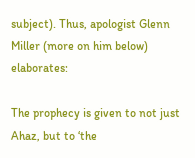subject). Thus, apologist Glenn Miller (more on him below) elaborates:

The prophecy is given to not just Ahaz, but to ‘the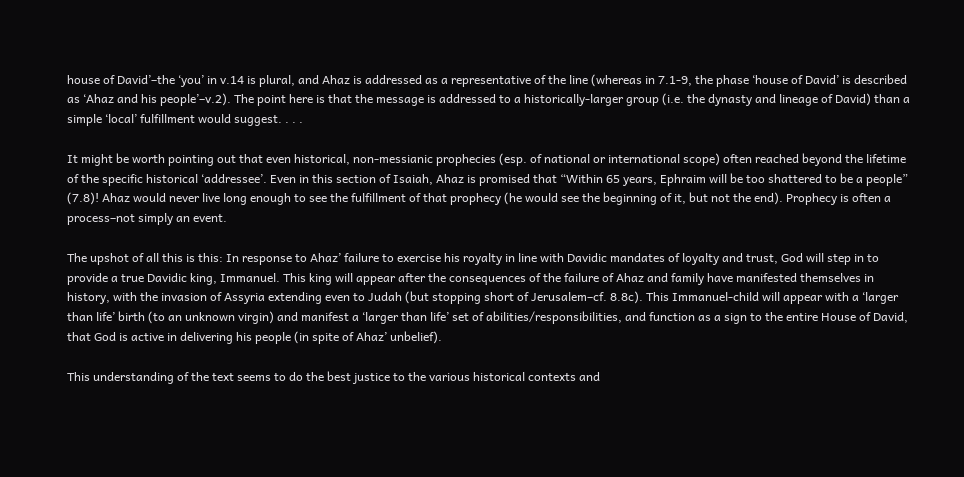house of David’–the ‘you’ in v.14 is plural, and Ahaz is addressed as a representative of the line (whereas in 7.1-9, the phase ‘house of David’ is described as ‘Ahaz and his people’–v.2). The point here is that the message is addressed to a historically-larger group (i.e. the dynasty and lineage of David) than a simple ‘local’ fulfillment would suggest. . . .

It might be worth pointing out that even historical, non-messianic prophecies (esp. of national or international scope) often reached beyond the lifetime of the specific historical ‘addressee’. Even in this section of Isaiah, Ahaz is promised that “Within 65 years, Ephraim will be too shattered to be a people” (7.8)! Ahaz would never live long enough to see the fulfillment of that prophecy (he would see the beginning of it, but not the end). Prophecy is often a process–not simply an event.

The upshot of all this is this: In response to Ahaz’ failure to exercise his royalty in line with Davidic mandates of loyalty and trust, God will step in to provide a true Davidic king, Immanuel. This king will appear after the consequences of the failure of Ahaz and family have manifested themselves in history, with the invasion of Assyria extending even to Judah (but stopping short of Jerusalem–cf. 8.8c). This Immanuel-child will appear with a ‘larger than life’ birth (to an unknown virgin) and manifest a ‘larger than life’ set of abilities/responsibilities, and function as a sign to the entire House of David, that God is active in delivering his people (in spite of Ahaz’ unbelief).

This understanding of the text seems to do the best justice to the various historical contexts and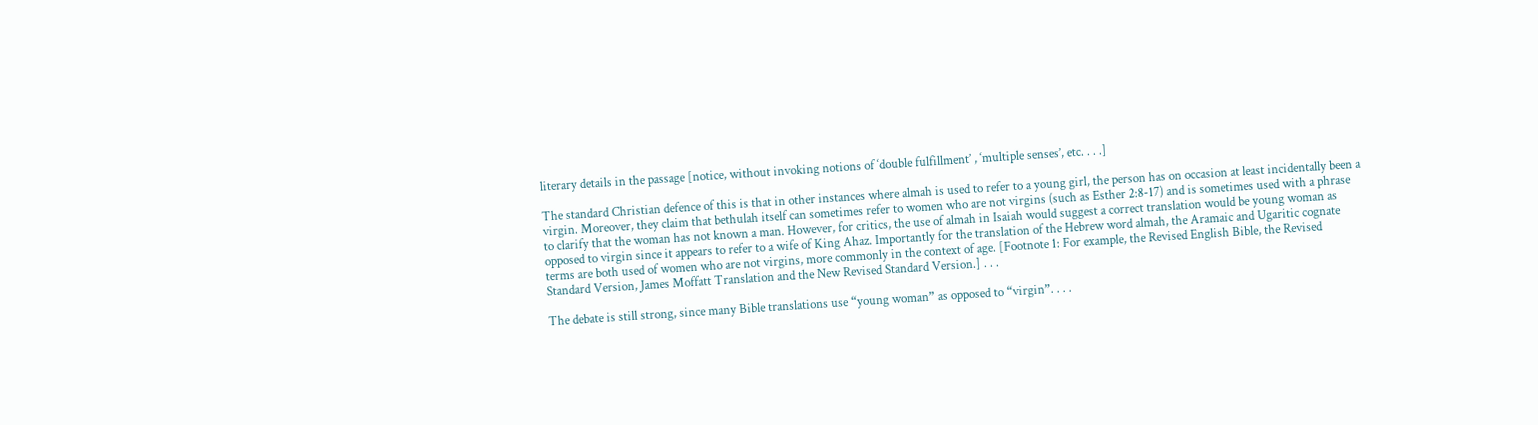literary details in the passage [notice, without invoking notions of ‘double fulfillment’ , ‘multiple senses’, etc. . . .]

The standard Christian defence of this is that in other instances where almah is used to refer to a young girl, the person has on occasion at least incidentally been a virgin. Moreover, they claim that bethulah itself can sometimes refer to women who are not virgins (such as Esther 2:8-17) and is sometimes used with a phrase to clarify that the woman has not known a man. However, for critics, the use of almah in Isaiah would suggest a correct translation would be young woman as opposed to virgin since it appears to refer to a wife of King Ahaz. Importantly for the translation of the Hebrew word almah, the Aramaic and Ugaritic cognate terms are both used of women who are not virgins, more commonly in the context of age. [Footnote 1: For example, the Revised English Bible, the Revised Standard Version, James Moffatt Translation and the New Revised Standard Version.] . . .

The debate is still strong, since many Bible translations use “young woman” as opposed to “virgin”. . . .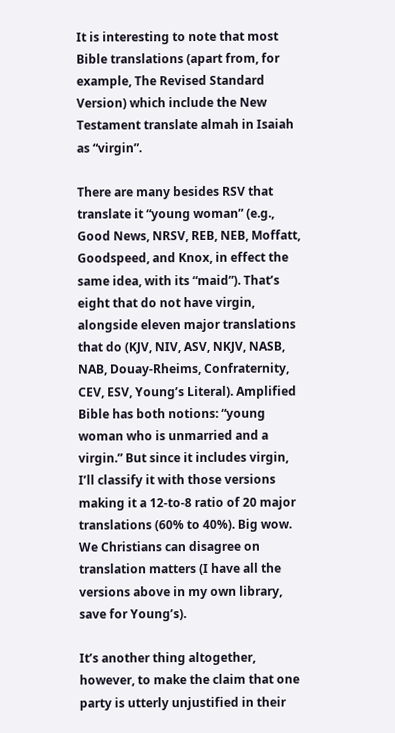It is interesting to note that most Bible translations (apart from, for example, The Revised Standard Version) which include the New Testament translate almah in Isaiah as “virgin”.

There are many besides RSV that translate it “young woman” (e.g., Good News, NRSV, REB, NEB, Moffatt, Goodspeed, and Knox, in effect the same idea, with its “maid”). That’s eight that do not have virgin, alongside eleven major translations that do (KJV, NIV, ASV, NKJV, NASB, NAB, Douay-Rheims, Confraternity, CEV, ESV, Young’s Literal). Amplified Bible has both notions: “young woman who is unmarried and a virgin.” But since it includes virgin, I’ll classify it with those versions making it a 12-to-8 ratio of 20 major translations (60% to 40%). Big wow. We Christians can disagree on translation matters (I have all the versions above in my own library, save for Young’s).

It’s another thing altogether, however, to make the claim that one party is utterly unjustified in their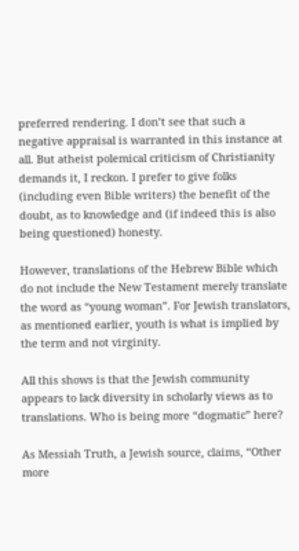preferred rendering. I don’t see that such a negative appraisal is warranted in this instance at all. But atheist polemical criticism of Christianity demands it, I reckon. I prefer to give folks (including even Bible writers) the benefit of the doubt, as to knowledge and (if indeed this is also being questioned) honesty.

However, translations of the Hebrew Bible which do not include the New Testament merely translate the word as “young woman”. For Jewish translators, as mentioned earlier, youth is what is implied by the term and not virginity.

All this shows is that the Jewish community appears to lack diversity in scholarly views as to translations. Who is being more “dogmatic” here?

As Messiah Truth, a Jewish source, claims, “Other more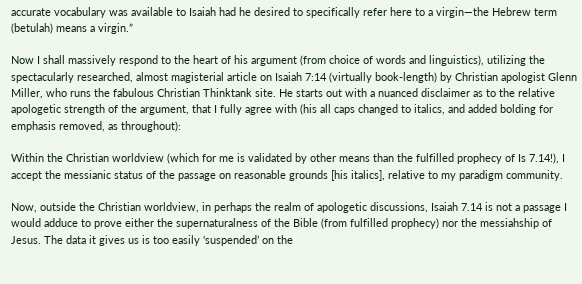accurate vocabulary was available to Isaiah had he desired to specifically refer here to a virgin—the Hebrew term  (betulah) means a virgin.”

Now I shall massively respond to the heart of his argument (from choice of words and linguistics), utilizing the spectacularly researched, almost magisterial article on Isaiah 7:14 (virtually book-length) by Christian apologist Glenn Miller, who runs the fabulous Christian Thinktank site. He starts out with a nuanced disclaimer as to the relative apologetic strength of the argument, that I fully agree with (his all caps changed to italics, and added bolding for emphasis removed, as throughout):

Within the Christian worldview (which for me is validated by other means than the fulfilled prophecy of Is 7.14!), I accept the messianic status of the passage on reasonable grounds [his italics], relative to my paradigm community.

Now, outside the Christian worldview, in perhaps the realm of apologetic discussions, Isaiah 7.14 is not a passage I would adduce to prove either the supernaturalness of the Bible (from fulfilled prophecy) nor the messiahship of Jesus. The data it gives us is too easily ‘suspended’ on the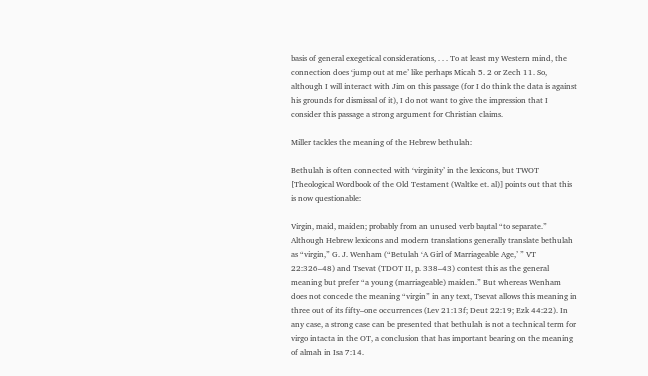basis of general exegetical considerations, . . . To at least my Western mind, the connection does ‘jump out at me’ like perhaps Micah 5. 2 or Zech 11. So, although I will interact with Jim on this passage (for I do think the data is against his grounds for dismissal of it), I do not want to give the impression that I consider this passage a strong argument for Christian claims.

Miller tackles the meaning of the Hebrew bethulah:

Bethulah is often connected with ‘virginity’ in the lexicons, but TWOT [Theological Wordbook of the Old Testament (Waltke et. al)] points out that this is now questionable:

Virgin, maid, maiden; probably from an unused verb baµtal “to separate.” Although Hebrew lexicons and modern translations generally translate bethulah as “virgin,” G. J. Wenham (“Betulah ‘A Girl of Marriageable Age,’ ” VT 22:326–48) and Tsevat (TDOT II, p. 338–43) contest this as the general meaning but prefer “a young (marriageable) maiden.” But whereas Wenham does not concede the meaning “virgin” in any text, Tsevat allows this meaning in three out of its fifty–one occurrences (Lev 21:13f; Deut 22:19; Ezk 44:22). In any case, a strong case can be presented that bethulah is not a technical term for virgo intacta in the OT, a conclusion that has important bearing on the meaning of almah in Isa 7:14.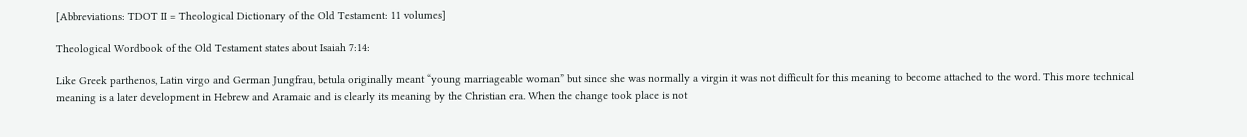[Abbreviations: TDOT II = Theological Dictionary of the Old Testament: 11 volumes]

Theological Wordbook of the Old Testament states about Isaiah 7:14:

Like Greek parthenos, Latin virgo and German Jungfrau, betula originally meant “young marriageable woman” but since she was normally a virgin it was not difficult for this meaning to become attached to the word. This more technical meaning is a later development in Hebrew and Aramaic and is clearly its meaning by the Christian era. When the change took place is not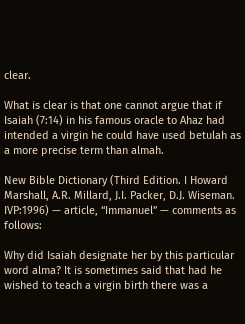clear.

What is clear is that one cannot argue that if Isaiah (7:14) in his famous oracle to Ahaz had intended a virgin he could have used betulah as a more precise term than almah.

New Bible Dictionary (Third Edition. I Howard Marshall, A.R. Millard, J.I. Packer, D.J. Wiseman. IVP:1996) — article, “Immanuel” — comments as follows:

Why did Isaiah designate her by this particular word alma? It is sometimes said that had he wished to teach a virgin birth there was a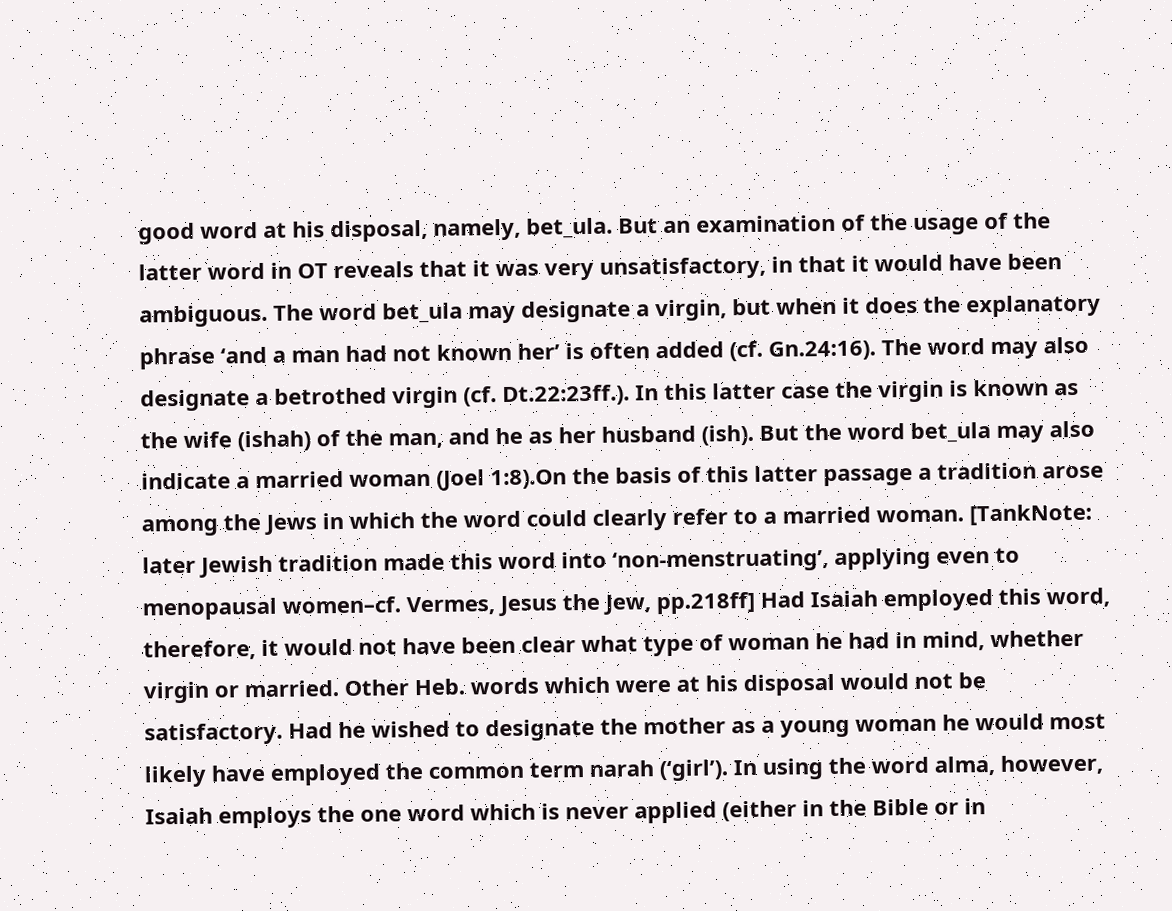good word at his disposal, namely, bet_ula. But an examination of the usage of the latter word in OT reveals that it was very unsatisfactory, in that it would have been ambiguous. The word bet_ula may designate a virgin, but when it does the explanatory phrase ‘and a man had not known her’ is often added (cf. Gn.24:16). The word may also designate a betrothed virgin (cf. Dt.22:23ff.). In this latter case the virgin is known as the wife (ishah) of the man, and he as her husband (ish). But the word bet_ula may also indicate a married woman (Joel 1:8).On the basis of this latter passage a tradition arose among the Jews in which the word could clearly refer to a married woman. [TankNote: later Jewish tradition made this word into ‘non-menstruating’, applying even to menopausal women–cf. Vermes, Jesus the Jew, pp.218ff] Had Isaiah employed this word, therefore, it would not have been clear what type of woman he had in mind, whether virgin or married. Other Heb. words which were at his disposal would not be satisfactory. Had he wished to designate the mother as a young woman he would most likely have employed the common term narah (‘girl’). In using the word alma, however, Isaiah employs the one word which is never applied (either in the Bible or in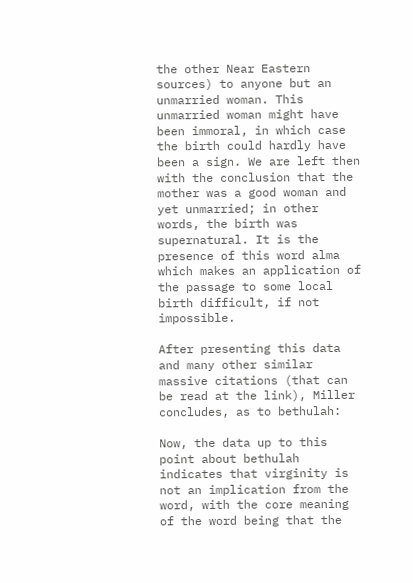the other Near Eastern sources) to anyone but an unmarried woman. This unmarried woman might have been immoral, in which case the birth could hardly have been a sign. We are left then with the conclusion that the mother was a good woman and yet unmarried; in other words, the birth was supernatural. It is the presence of this word alma which makes an application of the passage to some local birth difficult, if not impossible.

After presenting this data and many other similar massive citations (that can be read at the link), Miller concludes, as to bethulah:

Now, the data up to this point about bethulah indicates that virginity is not an implication from the word, with the core meaning of the word being that the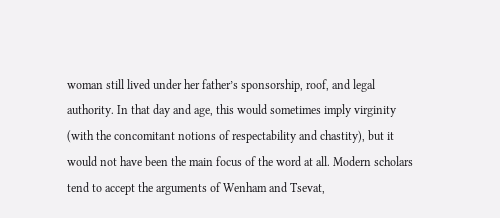woman still lived under her father’s sponsorship, roof, and legal authority. In that day and age, this would sometimes imply virginity (with the concomitant notions of respectability and chastity), but it would not have been the main focus of the word at all. Modern scholars tend to accept the arguments of Wenham and Tsevat,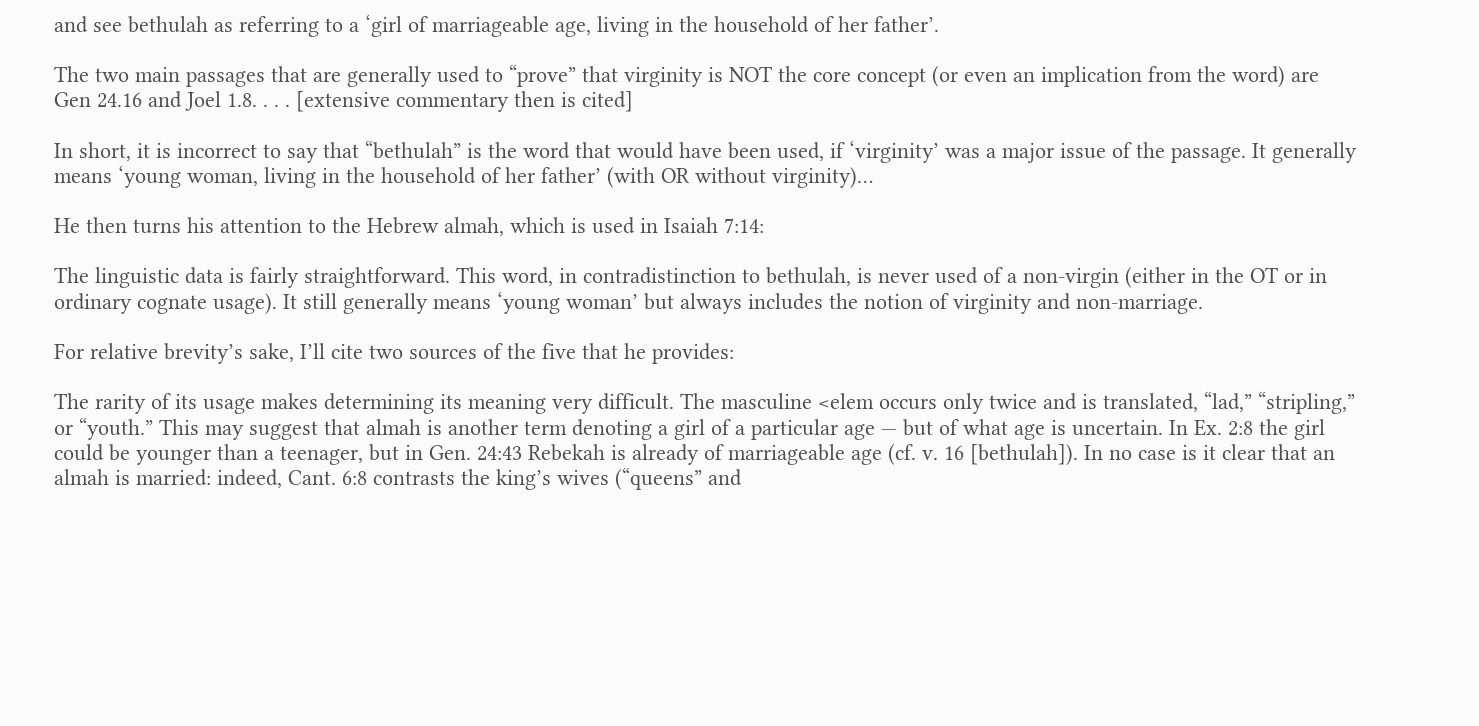and see bethulah as referring to a ‘girl of marriageable age, living in the household of her father’.

The two main passages that are generally used to “prove” that virginity is NOT the core concept (or even an implication from the word) are Gen 24.16 and Joel 1.8. . . . [extensive commentary then is cited]

In short, it is incorrect to say that “bethulah” is the word that would have been used, if ‘virginity’ was a major issue of the passage. It generally means ‘young woman, living in the household of her father’ (with OR without virginity)…

He then turns his attention to the Hebrew almah, which is used in Isaiah 7:14:

The linguistic data is fairly straightforward. This word, in contradistinction to bethulah, is never used of a non-virgin (either in the OT or in ordinary cognate usage). It still generally means ‘young woman’ but always includes the notion of virginity and non-marriage.

For relative brevity’s sake, I’ll cite two sources of the five that he provides:

The rarity of its usage makes determining its meaning very difficult. The masculine <elem occurs only twice and is translated, “lad,” “stripling,” or “youth.” This may suggest that almah is another term denoting a girl of a particular age — but of what age is uncertain. In Ex. 2:8 the girl could be younger than a teenager, but in Gen. 24:43 Rebekah is already of marriageable age (cf. v. 16 [bethulah]). In no case is it clear that an almah is married: indeed, Cant. 6:8 contrasts the king’s wives (“queens” and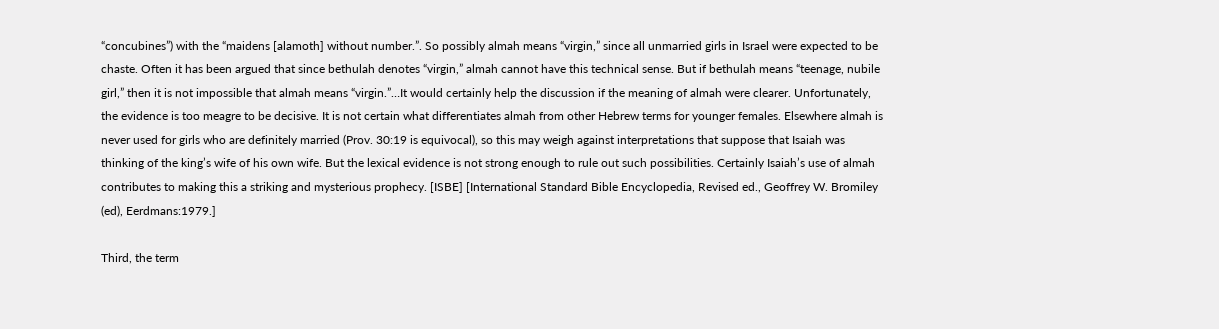“concubines”) with the “maidens [alamoth] without number.”. So possibly almah means “virgin,” since all unmarried girls in Israel were expected to be chaste. Often it has been argued that since bethulah denotes “virgin,” almah cannot have this technical sense. But if bethulah means “teenage, nubile girl,” then it is not impossible that almah means “virgin.”…It would certainly help the discussion if the meaning of almah were clearer. Unfortunately, the evidence is too meagre to be decisive. It is not certain what differentiates almah from other Hebrew terms for younger females. Elsewhere almah is never used for girls who are definitely married (Prov. 30:19 is equivocal), so this may weigh against interpretations that suppose that Isaiah was thinking of the king’s wife of his own wife. But the lexical evidence is not strong enough to rule out such possibilities. Certainly Isaiah’s use of almah contributes to making this a striking and mysterious prophecy. [ISBE] [International Standard Bible Encyclopedia, Revised ed., Geoffrey W. Bromiley (ed), Eerdmans:1979.]

Third, the term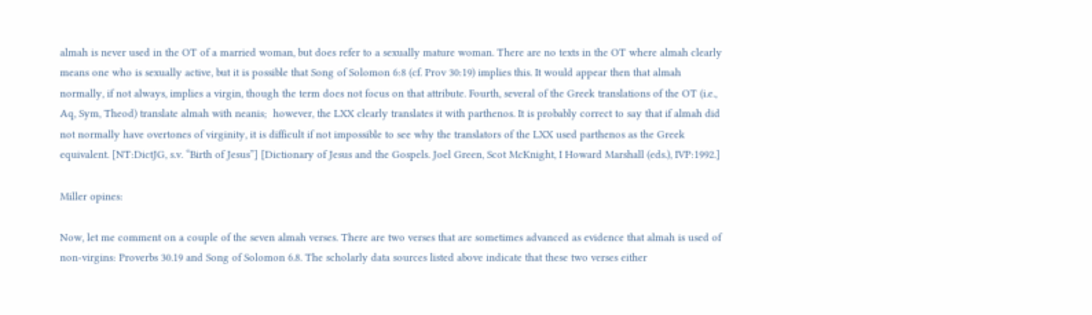almah is never used in the OT of a married woman, but does refer to a sexually mature woman. There are no texts in the OT where almah clearly means one who is sexually active, but it is possible that Song of Solomon 6:8 (cf. Prov 30:19) implies this. It would appear then that almah normally, if not always, implies a virgin, though the term does not focus on that attribute. Fourth, several of the Greek translations of the OT (i.e., Aq, Sym, Theod) translate almah with neanis;  however, the LXX clearly translates it with parthenos. It is probably correct to say that if almah did not normally have overtones of virginity, it is difficult if not impossible to see why the translators of the LXX used parthenos as the Greek equivalent. [NT:DictJG, s.v. “Birth of Jesus”] [Dictionary of Jesus and the Gospels. Joel Green, Scot McKnight, I Howard Marshall (eds.), IVP:1992.]

Miller opines:

Now, let me comment on a couple of the seven almah verses. There are two verses that are sometimes advanced as evidence that almah is used of non-virgins: Proverbs 30.19 and Song of Solomon 6.8. The scholarly data sources listed above indicate that these two verses either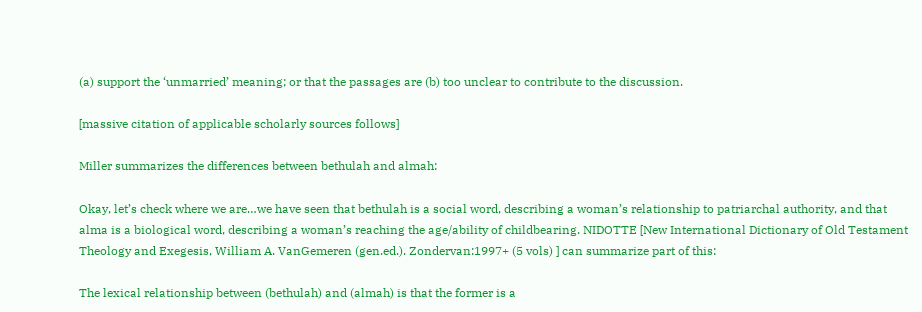(a) support the ‘unmarried’ meaning; or that the passages are (b) too unclear to contribute to the discussion.

[massive citation of applicable scholarly sources follows]

Miller summarizes the differences between bethulah and almah:

Okay, let’s check where we are…we have seen that bethulah is a social word, describing a woman’s relationship to patriarchal authority, and that alma is a biological word, describing a woman’s reaching the age/ability of childbearing. NIDOTTE [New International Dictionary of Old Testament Theology and Exegesis, William A. VanGemeren (gen.ed.). Zondervan:1997+ (5 vols) ] can summarize part of this:

The lexical relationship between (bethulah) and (almah) is that the former is a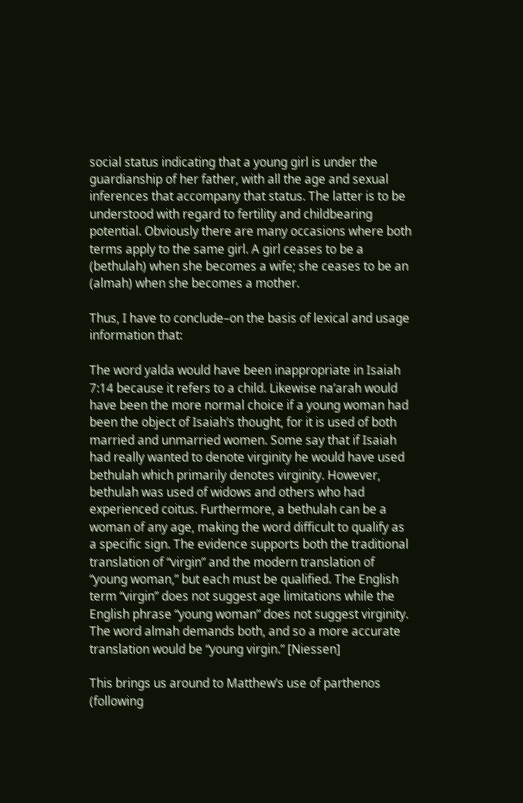social status indicating that a young girl is under the guardianship of her father, with all the age and sexual inferences that accompany that status. The latter is to be understood with regard to fertility and childbearing potential. Obviously there are many occasions where both terms apply to the same girl. A girl ceases to be a  (bethulah) when she becomes a wife; she ceases to be an (almah) when she becomes a mother.

Thus, I have to conclude–on the basis of lexical and usage information that:

The word yalda would have been inappropriate in Isaiah 7:14 because it refers to a child. Likewise na’arah would have been the more normal choice if a young woman had been the object of Isaiah’s thought, for it is used of both married and unmarried women. Some say that if Isaiah had really wanted to denote virginity he would have used bethulah which primarily denotes virginity. However, bethulah was used of widows and others who had experienced coitus. Furthermore, a bethulah can be a woman of any age, making the word difficult to qualify as a specific sign. The evidence supports both the traditional translation of “virgin” and the modern translation of “young woman,” but each must be qualified. The English term “virgin” does not suggest age limitations while the English phrase “young woman” does not suggest virginity. The word almah demands both, and so a more accurate translation would be “young virgin.” [Niessen]

This brings us around to Matthew’s use of parthenos (following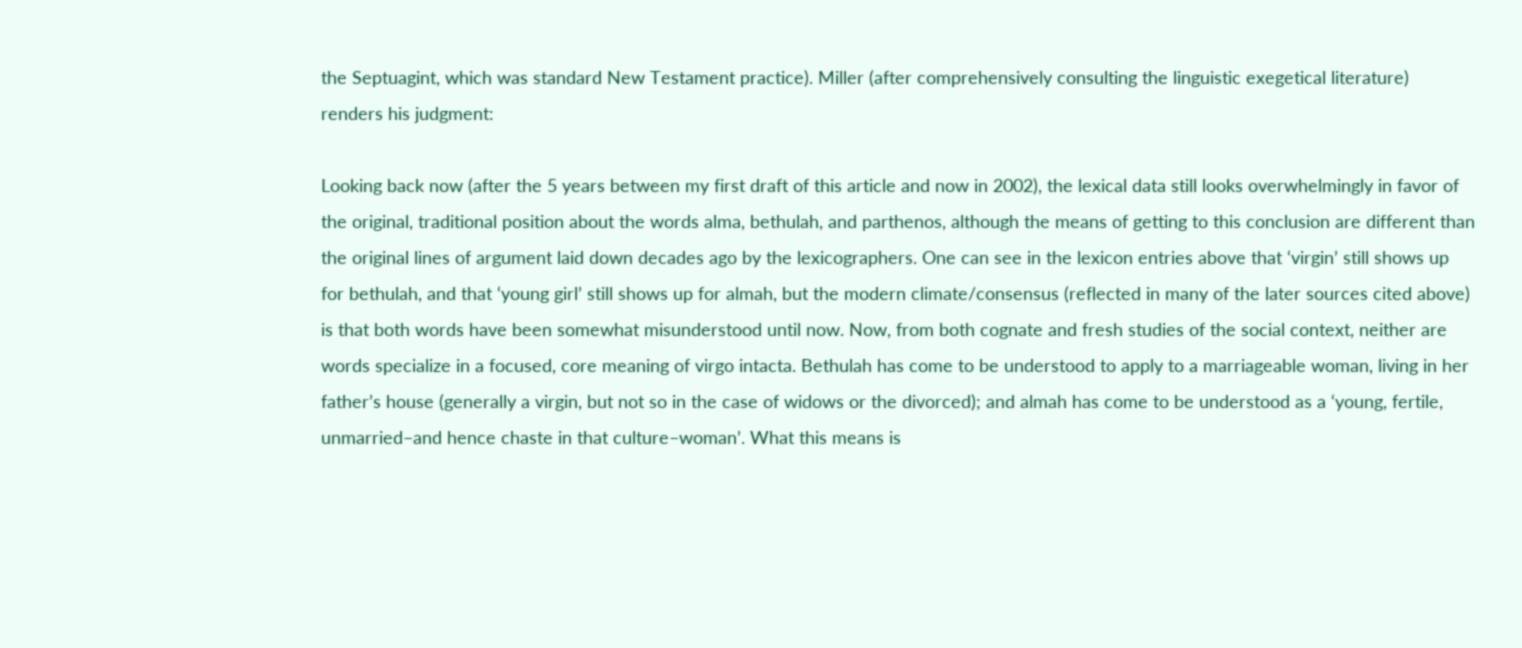the Septuagint, which was standard New Testament practice). Miller (after comprehensively consulting the linguistic exegetical literature) renders his judgment:

Looking back now (after the 5 years between my first draft of this article and now in 2002), the lexical data still looks overwhelmingly in favor of the original, traditional position about the words alma, bethulah, and parthenos, although the means of getting to this conclusion are different than the original lines of argument laid down decades ago by the lexicographers. One can see in the lexicon entries above that ‘virgin’ still shows up for bethulah, and that ‘young girl’ still shows up for almah, but the modern climate/consensus (reflected in many of the later sources cited above) is that both words have been somewhat misunderstood until now. Now, from both cognate and fresh studies of the social context, neither are words specialize in a focused, core meaning of virgo intacta. Bethulah has come to be understood to apply to a marriageable woman, living in her father’s house (generally a virgin, but not so in the case of widows or the divorced); and almah has come to be understood as a ‘young, fertile, unmarried–and hence chaste in that culture–woman’. What this means is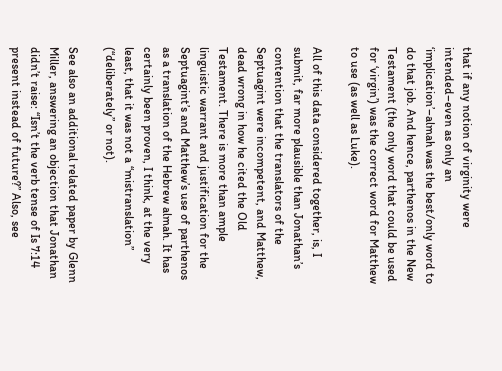that if any notion of virginity were intended–even as only an ‘implication’–almah was the best/only word to do that job. And hence, parthenos in the New Testament (the only word that could be used for ‘virgin’) was the correct word for Matthew to use (as well as Luke).

All of this data considered together, is, I submit, far more plausible than Jonathan’s contention that the translators of the Septuagint were incompetent, and Matthew, dead wrong in how he cited the Old Testament. There is more than ample linguistic warrant and justification for the Septuagint’s and Matthew’s use of parthenos as a translation of the Hebrew almah. It has certainly been proven, I think, at the very least, that it was not a “mistranslation” (“deliberately” or not).

See also an additional related paper by Glenn Miller, answering an objection that Jonathan didn’t raise: “Isn’t the verb tense of Is 7:14 present instead of future?” Also, see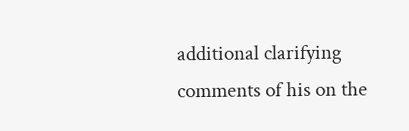additional clarifying comments of his on the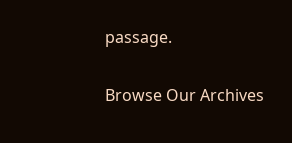passage.

Browse Our Archives